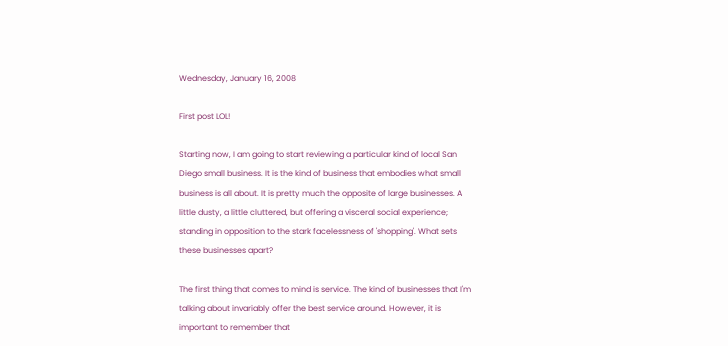Wednesday, January 16, 2008

First post LOL!

Starting now, I am going to start reviewing a particular kind of local San Diego small business. It is the kind of business that embodies what small business is all about. It is pretty much the opposite of large businesses. A little dusty, a little cluttered, but offering a visceral social experience; standing in opposition to the stark facelessness of 'shopping'. What sets these businesses apart?

The first thing that comes to mind is service. The kind of businesses that I'm talking about invariably offer the best service around. However, it is important to remember that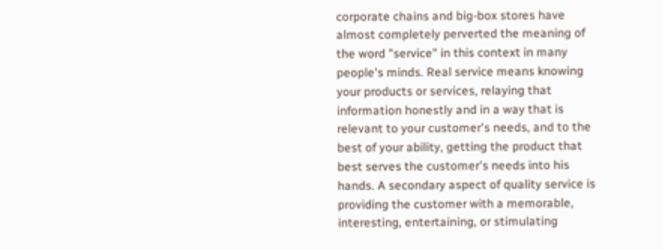corporate chains and big-box stores have almost completely perverted the meaning of the word "service" in this context in many people's minds. Real service means knowing your products or services, relaying that information honestly and in a way that is relevant to your customer's needs, and to the best of your ability, getting the product that best serves the customer's needs into his hands. A secondary aspect of quality service is providing the customer with a memorable, interesting, entertaining, or stimulating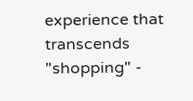experience that transcends "shopping" -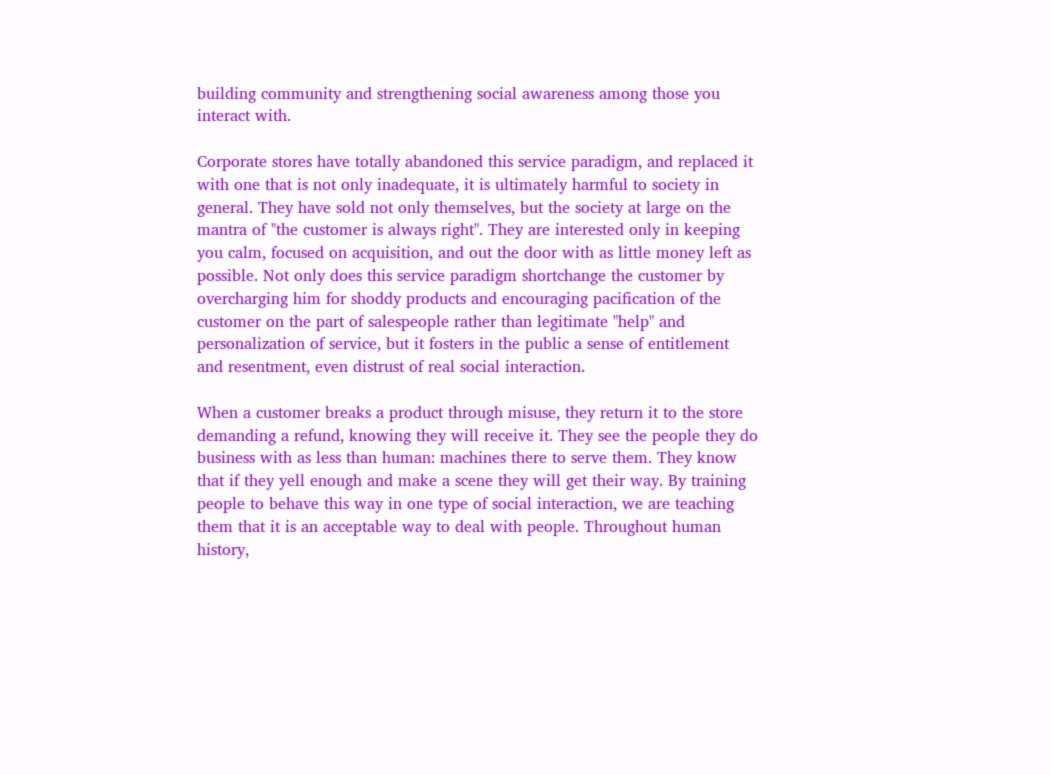building community and strengthening social awareness among those you interact with.

Corporate stores have totally abandoned this service paradigm, and replaced it with one that is not only inadequate, it is ultimately harmful to society in general. They have sold not only themselves, but the society at large on the mantra of "the customer is always right". They are interested only in keeping you calm, focused on acquisition, and out the door with as little money left as possible. Not only does this service paradigm shortchange the customer by overcharging him for shoddy products and encouraging pacification of the customer on the part of salespeople rather than legitimate "help" and personalization of service, but it fosters in the public a sense of entitlement and resentment, even distrust of real social interaction.

When a customer breaks a product through misuse, they return it to the store demanding a refund, knowing they will receive it. They see the people they do business with as less than human: machines there to serve them. They know that if they yell enough and make a scene they will get their way. By training people to behave this way in one type of social interaction, we are teaching them that it is an acceptable way to deal with people. Throughout human history,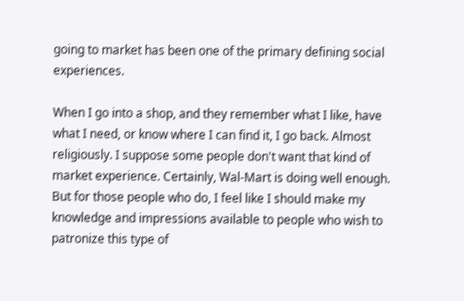going to market has been one of the primary defining social experiences.

When I go into a shop, and they remember what I like, have what I need, or know where I can find it, I go back. Almost religiously. I suppose some people don't want that kind of market experience. Certainly, Wal-Mart is doing well enough. But for those people who do, I feel like I should make my knowledge and impressions available to people who wish to patronize this type of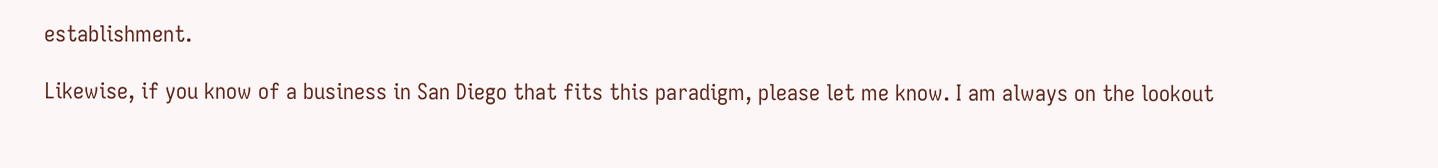establishment.

Likewise, if you know of a business in San Diego that fits this paradigm, please let me know. I am always on the lookout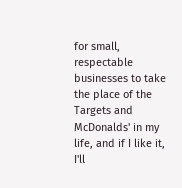for small, respectable businesses to take the place of the Targets and McDonalds' in my life, and if I like it, I'll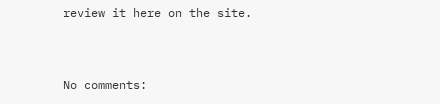review it here on the site.


No comments: